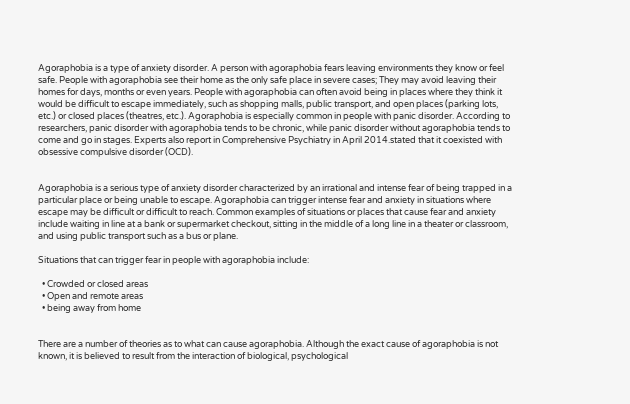Agoraphobia is a type of anxiety disorder. A person with agoraphobia fears leaving environments they know or feel safe. People with agoraphobia see their home as the only safe place in severe cases; They may avoid leaving their homes for days, months or even years. People with agoraphobia can often avoid being in places where they think it would be difficult to escape immediately, such as shopping malls, public transport, and open places (parking lots, etc.) or closed places (theatres, etc.). Agoraphobia is especially common in people with panic disorder. According to researchers, panic disorder with agoraphobia tends to be chronic, while panic disorder without agoraphobia tends to come and go in stages. Experts also report in Comprehensive Psychiatry in April 2014.stated that it coexisted with obsessive compulsive disorder (OCD).


Agoraphobia is a serious type of anxiety disorder characterized by an irrational and intense fear of being trapped in a particular place or being unable to escape. Agoraphobia can trigger intense fear and anxiety in situations where escape may be difficult or difficult to reach. Common examples of situations or places that cause fear and anxiety include waiting in line at a bank or supermarket checkout, sitting in the middle of a long line in a theater or classroom, and using public transport such as a bus or plane.

Situations that can trigger fear in people with agoraphobia include:

  • Crowded or closed areas
  • Open and remote areas
  • being away from home


There are a number of theories as to what can cause agoraphobia. Although the exact cause of agoraphobia is not known, it is believed to result from the interaction of biological, psychological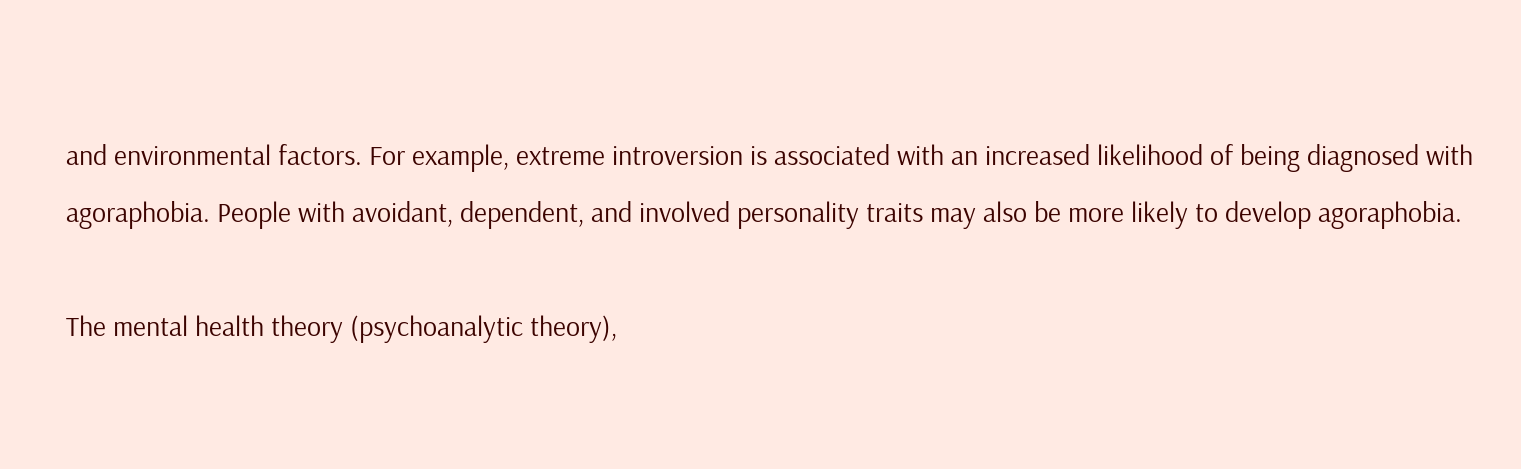and environmental factors. For example, extreme introversion is associated with an increased likelihood of being diagnosed with agoraphobia. People with avoidant, dependent, and involved personality traits may also be more likely to develop agoraphobia.

The mental health theory (psychoanalytic theory),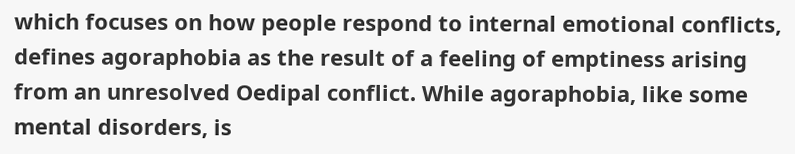which focuses on how people respond to internal emotional conflicts, defines agoraphobia as the result of a feeling of emptiness arising from an unresolved Oedipal conflict. While agoraphobia, like some mental disorders, is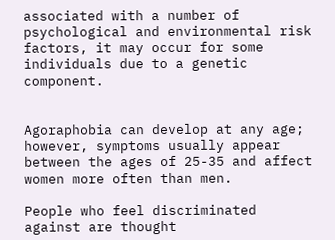associated with a number of psychological and environmental risk factors, it may occur for some individuals due to a genetic component.


Agoraphobia can develop at any age; however, symptoms usually appear between the ages of 25-35 and affect women more often than men.

People who feel discriminated against are thought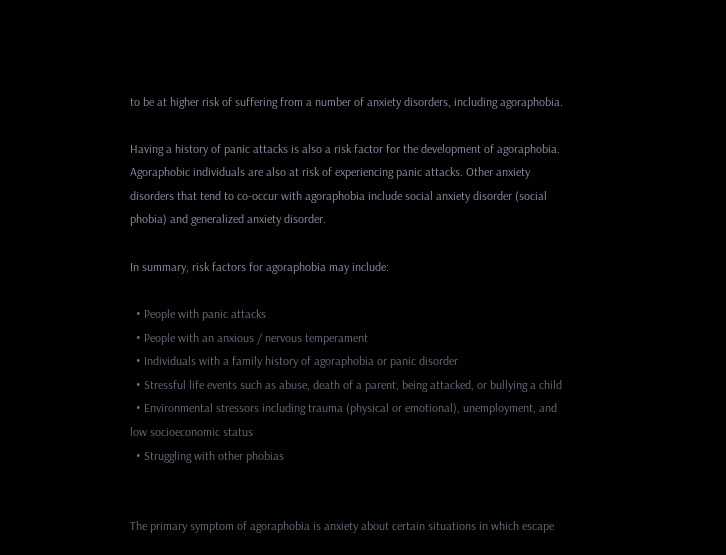to be at higher risk of suffering from a number of anxiety disorders, including agoraphobia.

Having a history of panic attacks is also a risk factor for the development of agoraphobia. Agoraphobic individuals are also at risk of experiencing panic attacks. Other anxiety disorders that tend to co-occur with agoraphobia include social anxiety disorder (social phobia) and generalized anxiety disorder.

In summary, risk factors for agoraphobia may include:

  • People with panic attacks
  • People with an anxious / nervous temperament
  • Individuals with a family history of agoraphobia or panic disorder
  • Stressful life events such as abuse, death of a parent, being attacked, or bullying a child
  • Environmental stressors including trauma (physical or emotional), unemployment, and low socioeconomic status
  • Struggling with other phobias


The primary symptom of agoraphobia is anxiety about certain situations in which escape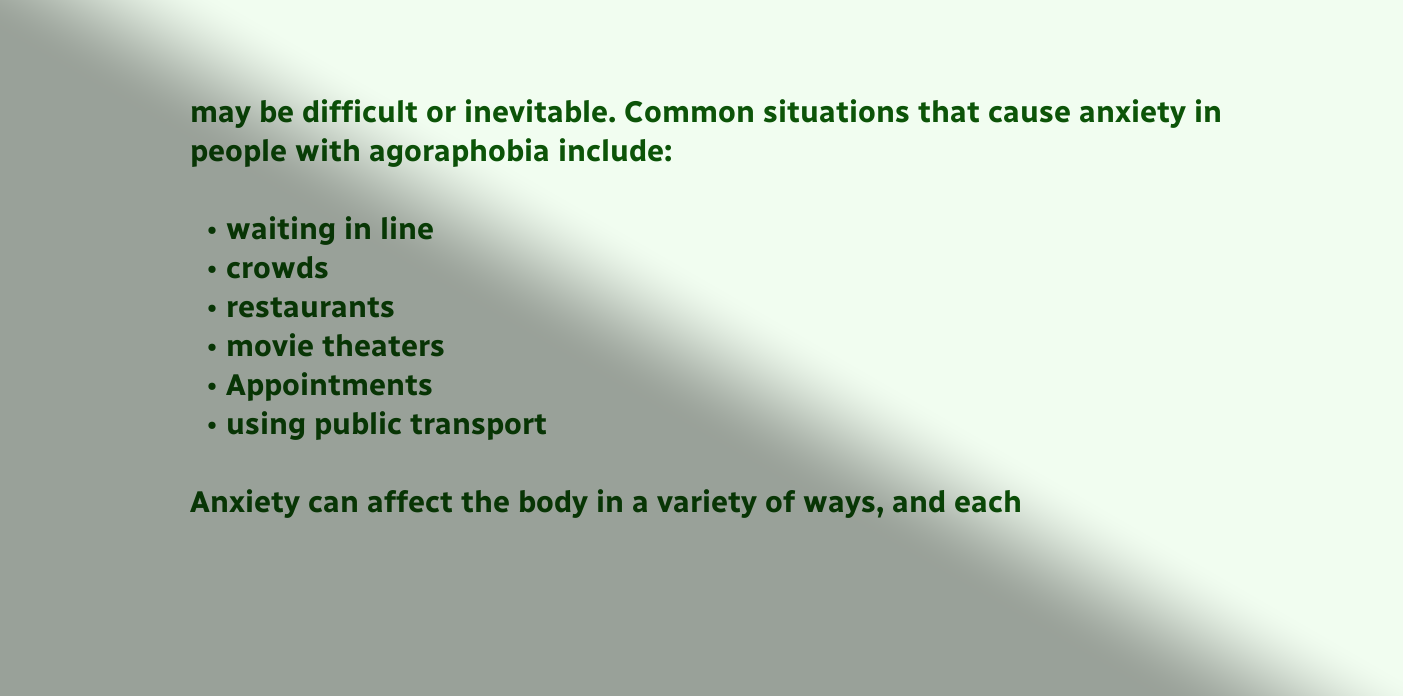may be difficult or inevitable. Common situations that cause anxiety in people with agoraphobia include:

  • waiting in line
  • crowds
  • restaurants
  • movie theaters
  • Appointments
  • using public transport

Anxiety can affect the body in a variety of ways, and each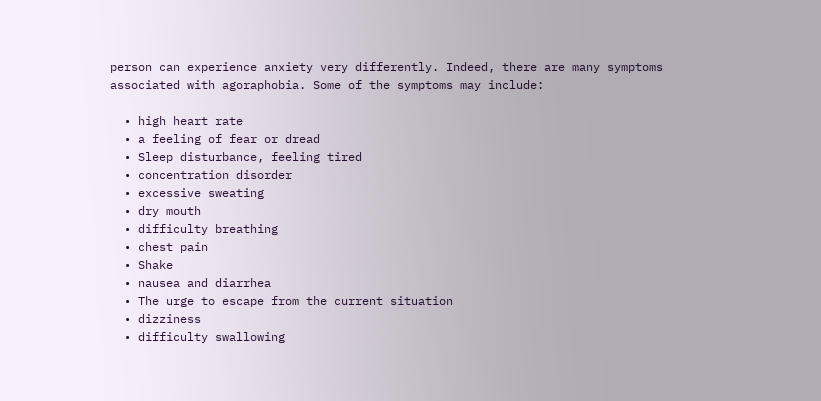person can experience anxiety very differently. Indeed, there are many symptoms associated with agoraphobia. Some of the symptoms may include:

  • high heart rate
  • a feeling of fear or dread
  • Sleep disturbance, feeling tired
  • concentration disorder
  • excessive sweating
  • dry mouth
  • difficulty breathing
  • chest pain
  • Shake
  • nausea and diarrhea
  • The urge to escape from the current situation
  • dizziness
  • difficulty swallowing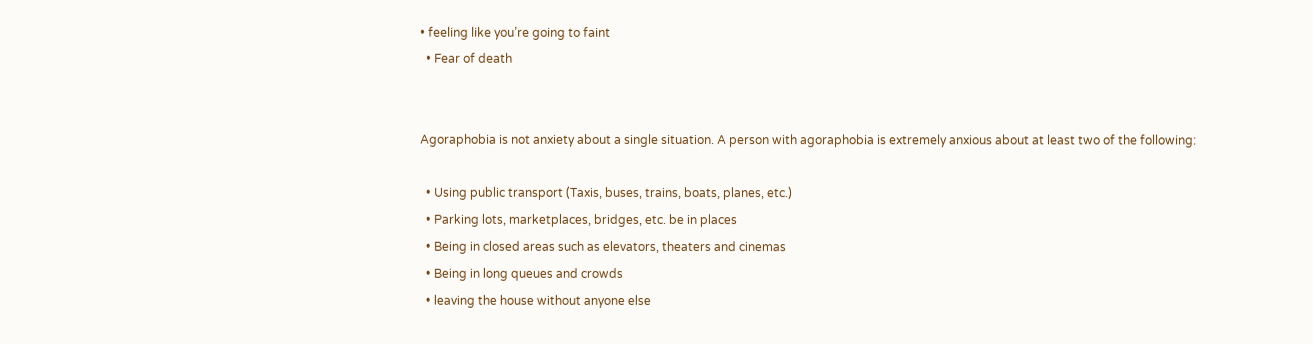• feeling like you’re going to faint
  • Fear of death


Agoraphobia is not anxiety about a single situation. A person with agoraphobia is extremely anxious about at least two of the following:

  • Using public transport (Taxis, buses, trains, boats, planes, etc.)
  • Parking lots, marketplaces, bridges, etc. be in places
  • Being in closed areas such as elevators, theaters and cinemas
  • Being in long queues and crowds
  • leaving the house without anyone else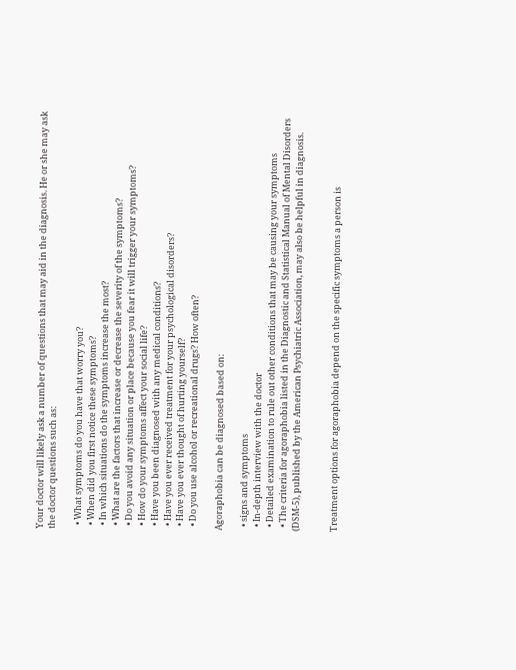Your doctor will likely ask a number of questions that may aid in the diagnosis. He or she may ask the doctor questions such as:

  • What symptoms do you have that worry you?
  • When did you first notice these symptoms?
  • In which situations do the symptoms increase the most?
  • What are the factors that increase or decrease the severity of the symptoms?
  • Do you avoid any situation or place because you fear it will trigger your symptoms?
  • How do your symptoms affect your social life?
  • Have you been diagnosed with any medical conditions?
  • Have you ever received treatment for your psychological disorders?
  • Have you ever thought of hurting yourself?
  • Do you use alcohol or recreational drugs? How often?

Agoraphobia can be diagnosed based on:

  • signs and symptoms
  • In-depth interview with the doctor
  • Detailed examination to rule out other conditions that may be causing your symptoms
  • The criteria for agoraphobia listed in the Diagnostic and Statistical Manual of Mental Disorders (DSM-5), published by the American Psychiatric Association, may also be helpful in diagnosis.


Treatment options for agoraphobia depend on the specific symptoms a person is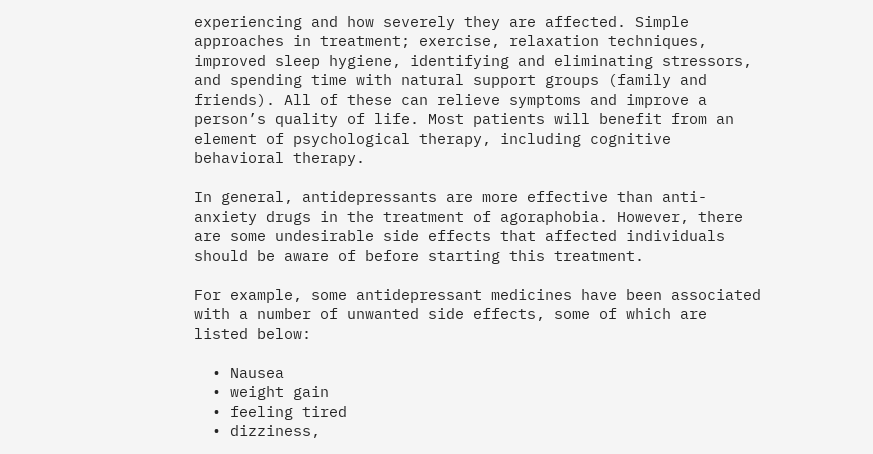experiencing and how severely they are affected. Simple approaches in treatment; exercise, relaxation techniques, improved sleep hygiene, identifying and eliminating stressors, and spending time with natural support groups (family and friends). All of these can relieve symptoms and improve a person’s quality of life. Most patients will benefit from an element of psychological therapy, including cognitive behavioral therapy.

In general, antidepressants are more effective than anti-anxiety drugs in the treatment of agoraphobia. However, there are some undesirable side effects that affected individuals should be aware of before starting this treatment.

For example, some antidepressant medicines have been associated with a number of unwanted side effects, some of which are listed below:

  • Nausea
  • weight gain
  • feeling tired
  • dizziness,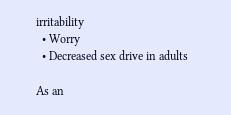irritability
  • Worry
  • Decreased sex drive in adults

As an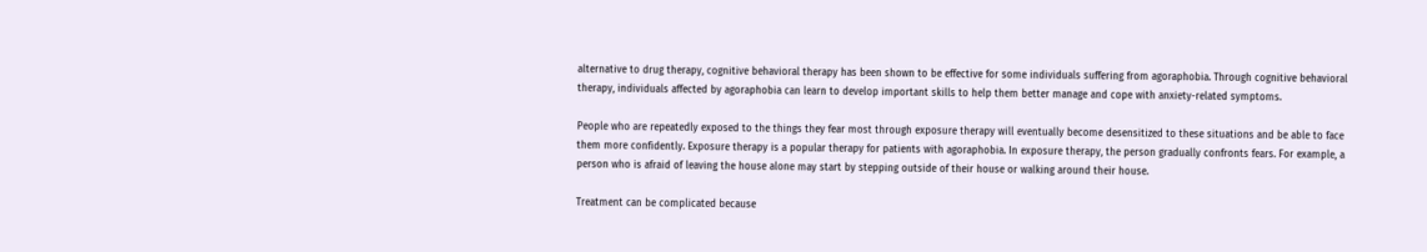alternative to drug therapy, cognitive behavioral therapy has been shown to be effective for some individuals suffering from agoraphobia. Through cognitive behavioral therapy, individuals affected by agoraphobia can learn to develop important skills to help them better manage and cope with anxiety-related symptoms.

People who are repeatedly exposed to the things they fear most through exposure therapy will eventually become desensitized to these situations and be able to face them more confidently. Exposure therapy is a popular therapy for patients with agoraphobia. In exposure therapy, the person gradually confronts fears. For example, a person who is afraid of leaving the house alone may start by stepping outside of their house or walking around their house.

Treatment can be complicated because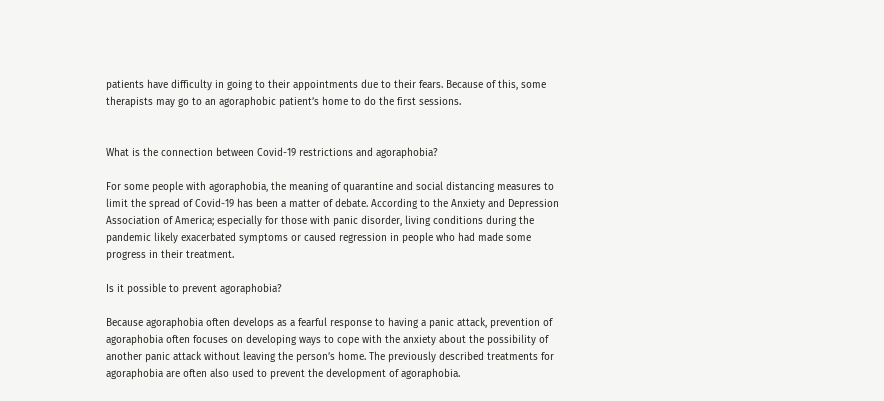patients have difficulty in going to their appointments due to their fears. Because of this, some therapists may go to an agoraphobic patient’s home to do the first sessions.


What is the connection between Covid-19 restrictions and agoraphobia?

For some people with agoraphobia, the meaning of quarantine and social distancing measures to limit the spread of Covid-19 has been a matter of debate. According to the Anxiety and Depression Association of America; especially for those with panic disorder, living conditions during the pandemic likely exacerbated symptoms or caused regression in people who had made some progress in their treatment.

Is it possible to prevent agoraphobia?

Because agoraphobia often develops as a fearful response to having a panic attack, prevention of agoraphobia often focuses on developing ways to cope with the anxiety about the possibility of another panic attack without leaving the person’s home. The previously described treatments for agoraphobia are often also used to prevent the development of agoraphobia.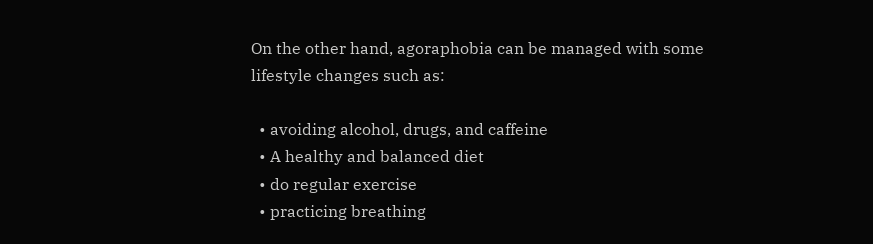On the other hand, agoraphobia can be managed with some lifestyle changes such as:

  • avoiding alcohol, drugs, and caffeine
  • A healthy and balanced diet
  • do regular exercise
  • practicing breathing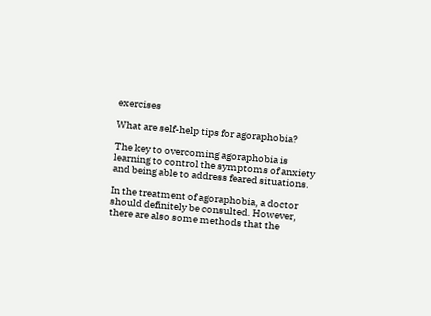exercises

What are self-help tips for agoraphobia?

The key to overcoming agoraphobia is learning to control the symptoms of anxiety and being able to address feared situations.

In the treatment of agoraphobia, a doctor should definitely be consulted. However, there are also some methods that the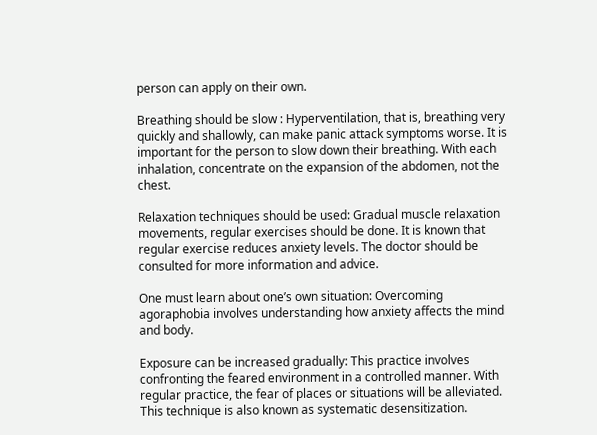person can apply on their own.

Breathing should be slow : Hyperventilation, that is, breathing very quickly and shallowly, can make panic attack symptoms worse. It is important for the person to slow down their breathing. With each inhalation, concentrate on the expansion of the abdomen, not the chest.

Relaxation techniques should be used: Gradual muscle relaxation movements, regular exercises should be done. It is known that regular exercise reduces anxiety levels. The doctor should be consulted for more information and advice.

One must learn about one’s own situation: Overcoming agoraphobia involves understanding how anxiety affects the mind and body.

Exposure can be increased gradually: This practice involves confronting the feared environment in a controlled manner. With regular practice, the fear of places or situations will be alleviated. This technique is also known as systematic desensitization.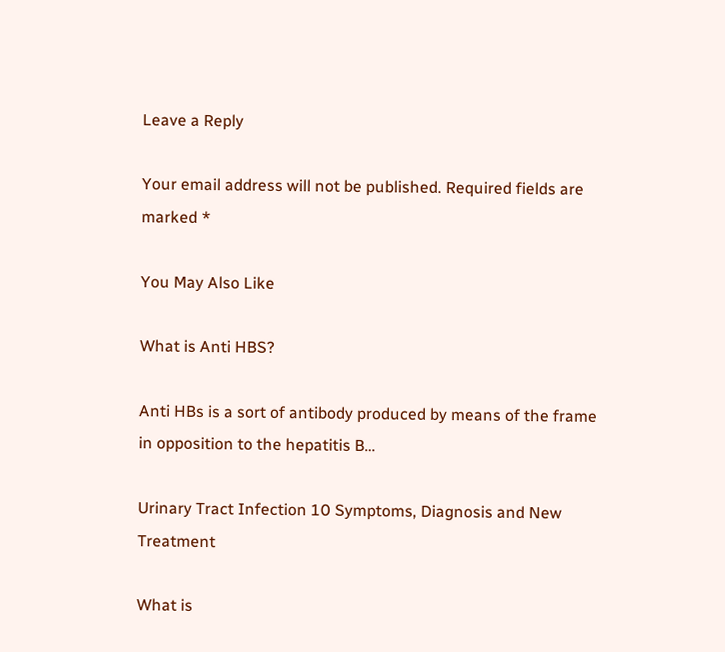Leave a Reply

Your email address will not be published. Required fields are marked *

You May Also Like

What is Anti HBS?

Anti HBs is a sort of antibody produced by means of the frame in opposition to the hepatitis B…

Urinary Tract Infection 10 Symptoms, Diagnosis and New Treatment

What is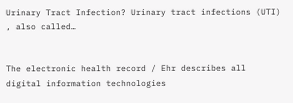Urinary Tract Infection? Urinary tract infections (UTI) , also called…


The electronic health record / Ehr describes all digital information technologies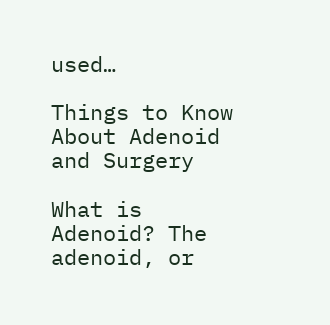used…

Things to Know About Adenoid and Surgery

What is Adenoid? The adenoid, or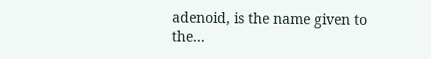adenoid, is the name given to the…